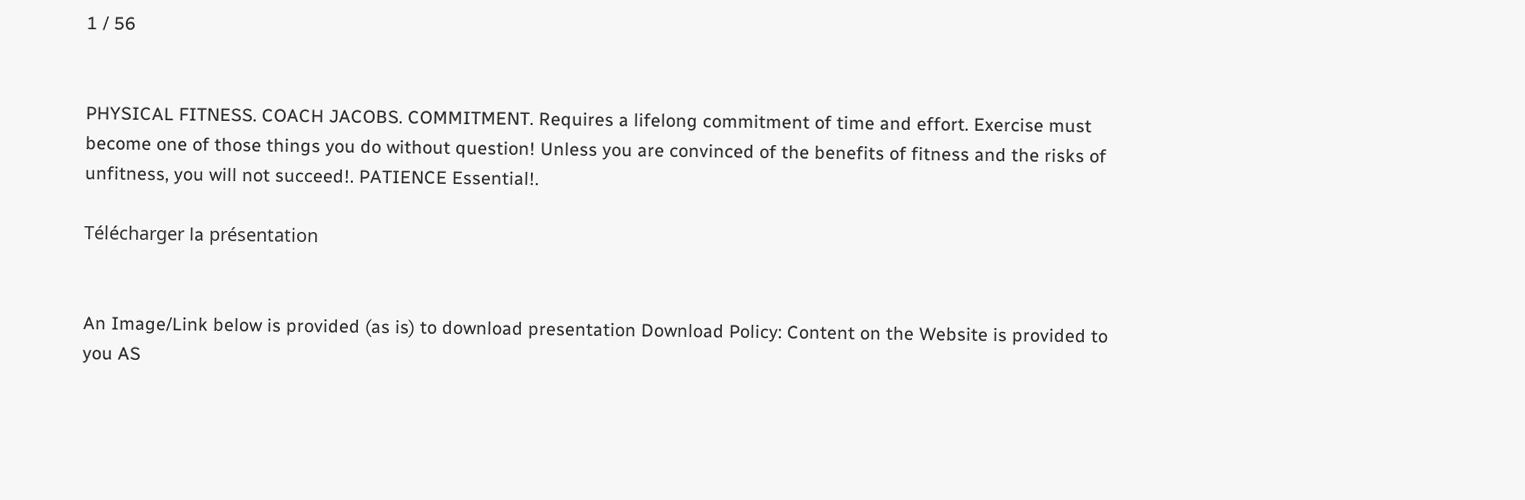1 / 56


PHYSICAL FITNESS. COACH JACOBS. COMMITMENT. Requires a lifelong commitment of time and effort. Exercise must become one of those things you do without question! Unless you are convinced of the benefits of fitness and the risks of unfitness, you will not succeed!. PATIENCE Essential!.

Télécharger la présentation


An Image/Link below is provided (as is) to download presentation Download Policy: Content on the Website is provided to you AS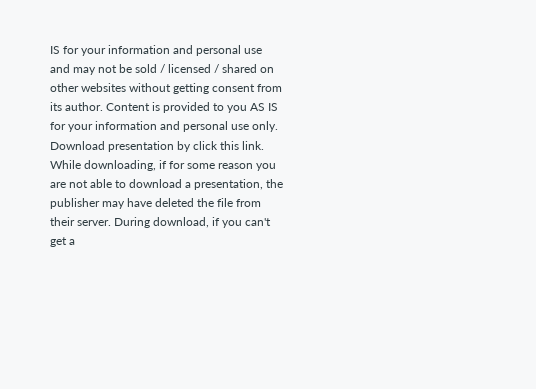IS for your information and personal use and may not be sold / licensed / shared on other websites without getting consent from its author. Content is provided to you AS IS for your information and personal use only. Download presentation by click this link. While downloading, if for some reason you are not able to download a presentation, the publisher may have deleted the file from their server. During download, if you can't get a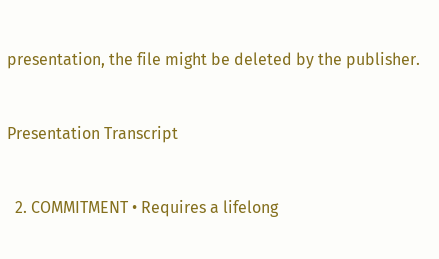presentation, the file might be deleted by the publisher.


Presentation Transcript


  2. COMMITMENT • Requires a lifelong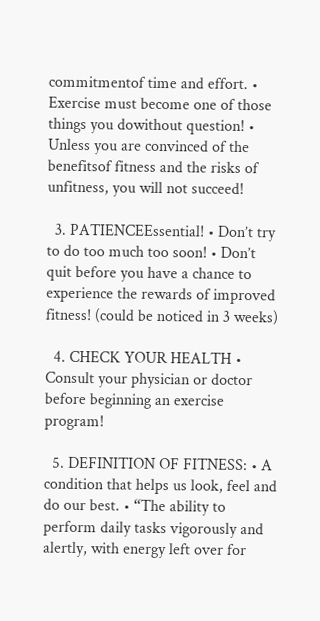commitmentof time and effort. • Exercise must become one of those things you dowithout question! • Unless you are convinced of the benefitsof fitness and the risks of unfitness, you will not succeed!

  3. PATIENCEEssential! • Don’t try to do too much too soon! • Don’t quit before you have a chance to experience the rewards of improved fitness! (could be noticed in 3 weeks)

  4. CHECK YOUR HEALTH • Consult your physician or doctor before beginning an exercise program!

  5. DEFINITION OF FITNESS: • A condition that helps us look, feel and do our best. • “The ability to perform daily tasks vigorously and alertly, with energy left over for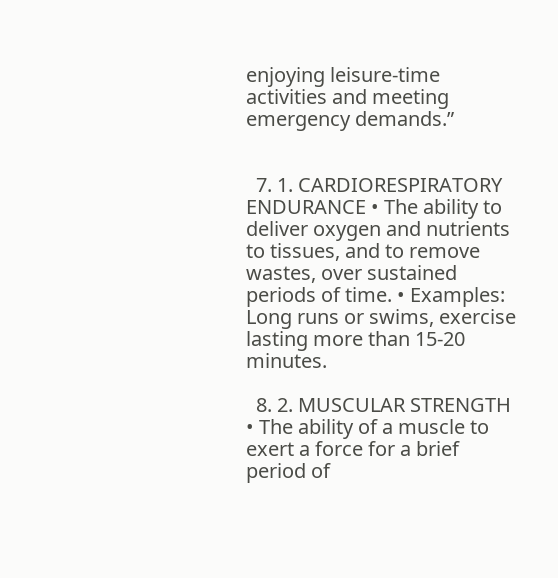enjoying leisure-time activities and meeting emergency demands.”


  7. 1. CARDIORESPIRATORY ENDURANCE • The ability to deliver oxygen and nutrients to tissues, and to remove wastes, over sustained periods of time. • Examples: Long runs or swims, exercise lasting more than 15-20 minutes.

  8. 2. MUSCULAR STRENGTH • The ability of a muscle to exert a force for a brief period of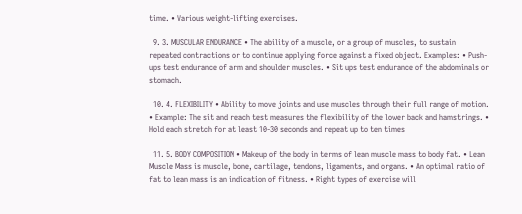time. • Various weight-lifting exercises.

  9. 3. MUSCULAR ENDURANCE • The ability of a muscle, or a group of muscles, to sustain repeated contractions or to continue applying force against a fixed object. Examples: • Push-ups test endurance of arm and shoulder muscles. • Sit ups test endurance of the abdominals or stomach.

  10. 4. FLEXIBILITY • Ability to move joints and use muscles through their full range of motion. • Example: The sit and reach test measures the flexibility of the lower back and hamstrings. • Hold each stretch for at least 10-30 seconds and repeat up to ten times

  11. 5. BODY COMPOSITION • Makeup of the body in terms of lean muscle mass to body fat. • Lean Muscle Mass is muscle, bone, cartilage, tendons, ligaments, and organs. • An optimal ratio of fat to lean mass is an indication of fitness. • Right types of exercise will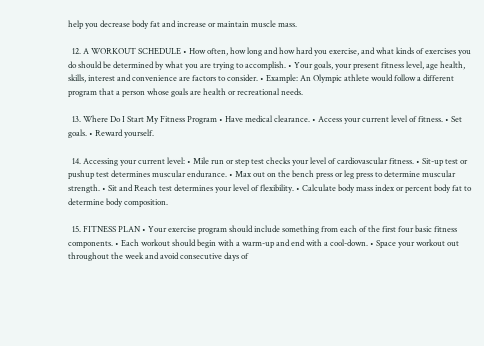help you decrease body fat and increase or maintain muscle mass.

  12. A WORKOUT SCHEDULE • How often, how long and how hard you exercise, and what kinds of exercises you do should be determined by what you are trying to accomplish. • Your goals, your present fitness level, age health, skills, interest and convenience are factors to consider. • Example: An Olympic athlete would follow a different program that a person whose goals are health or recreational needs.

  13. Where Do I Start My Fitness Program • Have medical clearance. • Access your current level of fitness. • Set goals. • Reward yourself.

  14. Accessing your current level: • Mile run or step test checks your level of cardiovascular fitness. • Sit-up test or pushup test determines muscular endurance. • Max out on the bench press or leg press to determine muscular strength. • Sit and Reach test determines your level of flexibility. • Calculate body mass index or percent body fat to determine body composition.

  15. FITNESS PLAN • Your exercise program should include something from each of the first four basic fitness components. • Each workout should begin with a warm-up and end with a cool-down. • Space your workout out throughout the week and avoid consecutive days of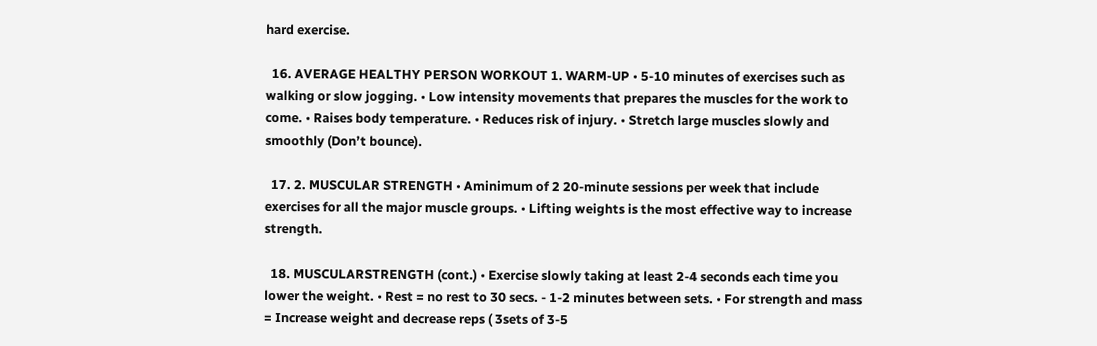hard exercise.

  16. AVERAGE HEALTHY PERSON WORKOUT 1. WARM-UP • 5-10 minutes of exercises such as walking or slow jogging. • Low intensity movements that prepares the muscles for the work to come. • Raises body temperature. • Reduces risk of injury. • Stretch large muscles slowly and smoothly (Don’t bounce).

  17. 2. MUSCULAR STRENGTH • Aminimum of 2 20-minute sessions per week that include exercises for all the major muscle groups. • Lifting weights is the most effective way to increase strength.

  18. MUSCULARSTRENGTH (cont.) • Exercise slowly taking at least 2-4 seconds each time you lower the weight. • Rest = no rest to 30 secs. - 1-2 minutes between sets. • For strength and mass = Increase weight and decrease reps ( 3sets of 3-5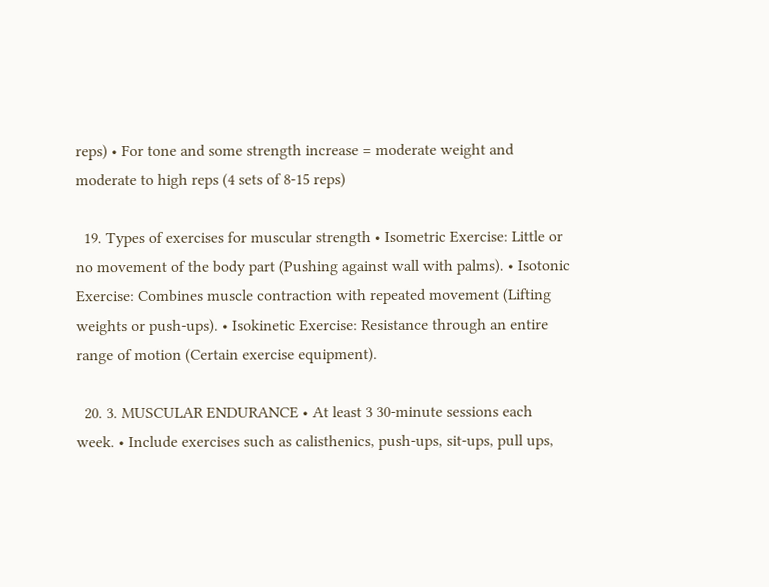reps) • For tone and some strength increase = moderate weight and moderate to high reps (4 sets of 8-15 reps)

  19. Types of exercises for muscular strength • Isometric Exercise: Little or no movement of the body part (Pushing against wall with palms). • Isotonic Exercise: Combines muscle contraction with repeated movement (Lifting weights or push-ups). • Isokinetic Exercise: Resistance through an entire range of motion (Certain exercise equipment).

  20. 3. MUSCULAR ENDURANCE • At least 3 30-minute sessions each week. • Include exercises such as calisthenics, push-ups, sit-ups, pull ups,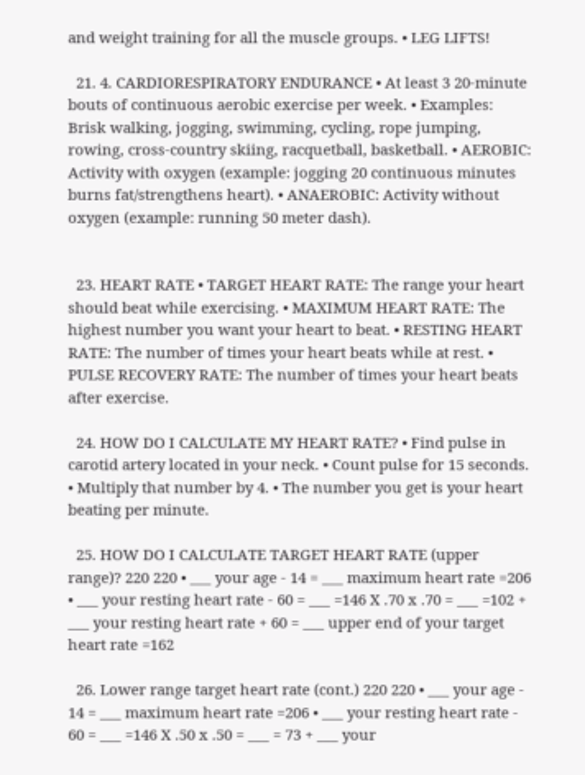and weight training for all the muscle groups. • LEG LIFTS!

  21. 4. CARDIORESPIRATORY ENDURANCE • At least 3 20-minute bouts of continuous aerobic exercise per week. • Examples: Brisk walking, jogging, swimming, cycling, rope jumping, rowing, cross-country skiing, racquetball, basketball. • AEROBIC: Activity with oxygen (example: jogging 20 continuous minutes burns fat/strengthens heart). • ANAEROBIC: Activity without oxygen (example: running 50 meter dash).


  23. HEART RATE • TARGET HEART RATE: The range your heart should beat while exercising. • MAXIMUM HEART RATE: The highest number you want your heart to beat. • RESTING HEART RATE: The number of times your heart beats while at rest. • PULSE RECOVERY RATE: The number of times your heart beats after exercise.

  24. HOW DO I CALCULATE MY HEART RATE? • Find pulse in carotid artery located in your neck. • Count pulse for 15 seconds. • Multiply that number by 4. • The number you get is your heart beating per minute.

  25. HOW DO I CALCULATE TARGET HEART RATE (upper range)? 220 220 • ___ your age - 14 = ___ maximum heart rate =206 • ___ your resting heart rate - 60 = ___ =146 X .70 x .70 = ___ =102 + ___ your resting heart rate + 60 = ___ upper end of your target heart rate =162

  26. Lower range target heart rate (cont.) 220 220 • ___ your age - 14 = ___ maximum heart rate =206 • ___ your resting heart rate - 60 = ___ =146 X .50 x .50 = ___ = 73 + ___ your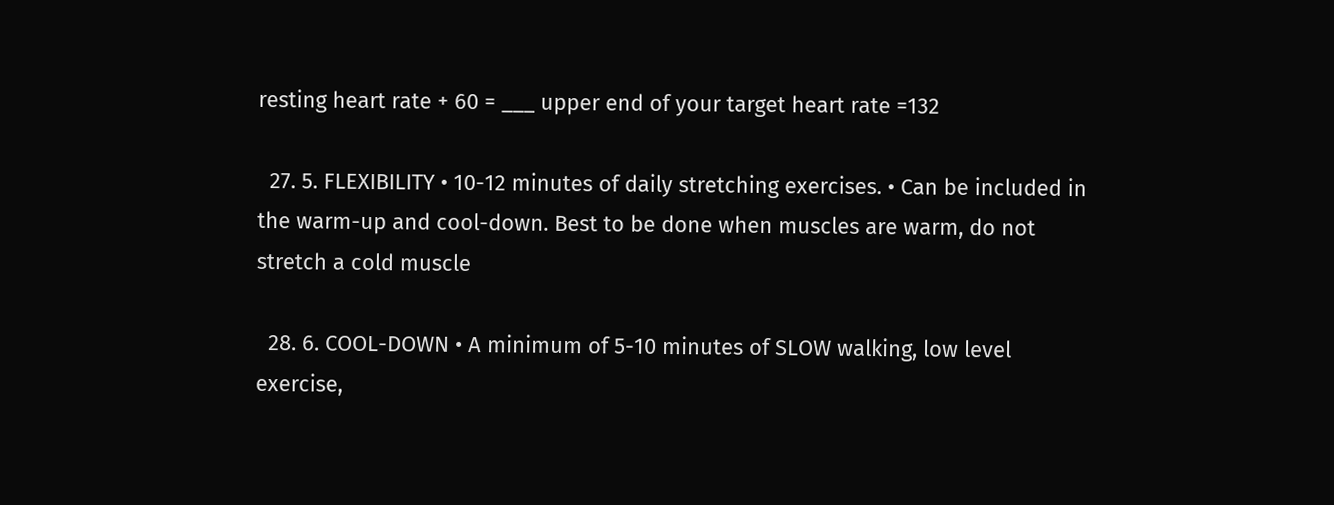resting heart rate + 60 = ___ upper end of your target heart rate =132

  27. 5. FLEXIBILITY • 10-12 minutes of daily stretching exercises. • Can be included in the warm-up and cool-down. Best to be done when muscles are warm, do not stretch a cold muscle

  28. 6. COOL-DOWN • A minimum of 5-10 minutes of SLOW walking, low level exercise,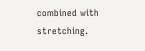combined with stretching.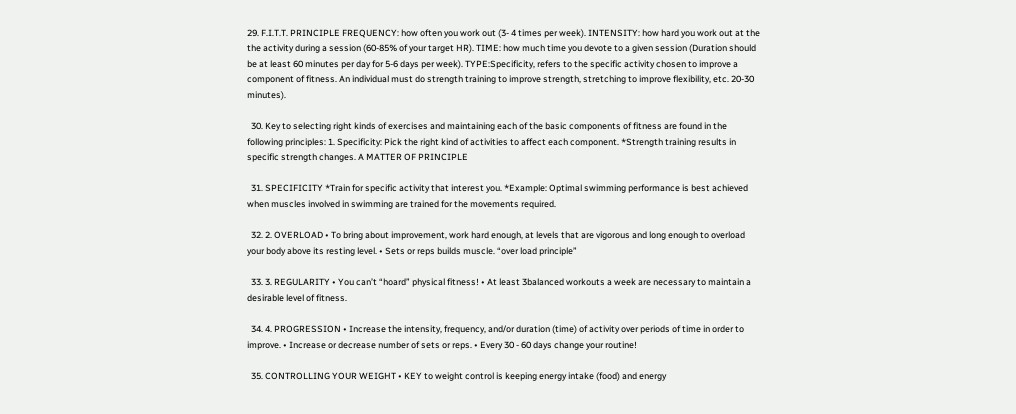29. F.I.T.T. PRINCIPLE FREQUENCY: how often you work out (3- 4 times per week). INTENSITY: how hard you work out at the the activity during a session (60-85% of your target HR). TIME: how much time you devote to a given session (Duration should be at least 60 minutes per day for 5-6 days per week). TYPE:Specificity, refers to the specific activity chosen to improve a component of fitness. An individual must do strength training to improve strength, stretching to improve flexibility, etc. 20-30 minutes).

  30. Key to selecting right kinds of exercises and maintaining each of the basic components of fitness are found in the following principles: 1. Specificity: Pick the right kind of activities to affect each component. *Strength training results in specific strength changes. A MATTER OF PRINCIPLE

  31. SPECIFICITY *Train for specific activity that interest you. *Example: Optimal swimming performance is best achieved when muscles involved in swimming are trained for the movements required.

  32. 2. OVERLOAD • To bring about improvement, work hard enough, at levels that are vigorous and long enough to overload your body above its resting level. • Sets or reps builds muscle. “over load principle”

  33. 3. REGULARITY • You can’t “hoard” physical fitness! • At least 3balanced workouts a week are necessary to maintain a desirable level of fitness.

  34. 4. PROGRESSION • Increase the intensity, frequency, and/or duration (time) of activity over periods of time in order to improve. • Increase or decrease number of sets or reps. • Every 30 - 60 days change your routine!

  35. CONTROLLING YOUR WEIGHT • KEY to weight control is keeping energy intake (food) and energy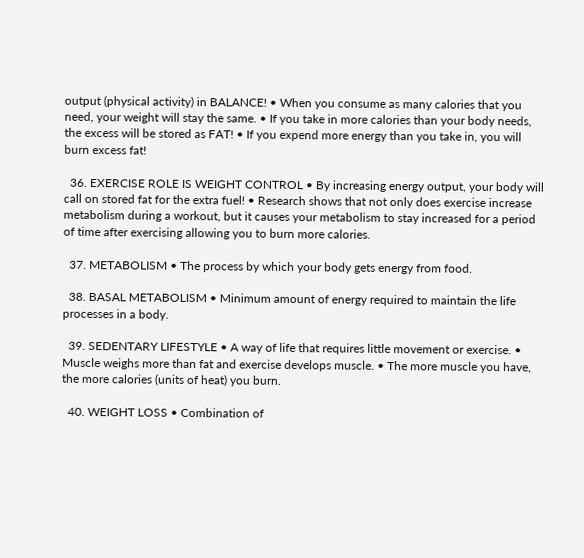output (physical activity) in BALANCE! • When you consume as many calories that you need, your weight will stay the same. • If you take in more calories than your body needs, the excess will be stored as FAT! • If you expend more energy than you take in, you will burn excess fat!

  36. EXERCISE ROLE IS WEIGHT CONTROL • By increasing energy output, your body will call on stored fat for the extra fuel! • Research shows that not only does exercise increase metabolism during a workout, but it causes your metabolism to stay increased for a period of time after exercising allowing you to burn more calories.

  37. METABOLISM • The process by which your body gets energy from food.

  38. BASAL METABOLISM • Minimum amount of energy required to maintain the life processes in a body.

  39. SEDENTARY LIFESTYLE • A way of life that requires little movement or exercise. • Muscle weighs more than fat and exercise develops muscle. • The more muscle you have, the more calories (units of heat) you burn.

  40. WEIGHT LOSS • Combination of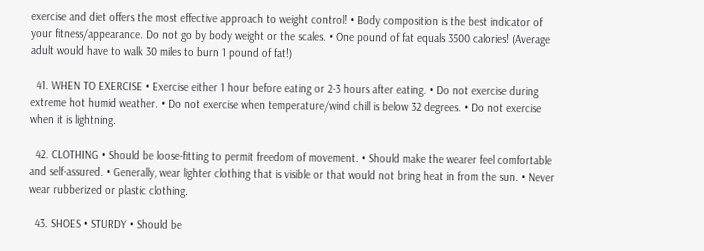exercise and diet offers the most effective approach to weight control! • Body composition is the best indicator of your fitness/appearance. Do not go by body weight or the scales. • One pound of fat equals 3500 calories! (Average adult would have to walk 30 miles to burn 1 pound of fat!)

  41. WHEN TO EXERCISE • Exercise either 1 hour before eating or 2-3 hours after eating. • Do not exercise during extreme hot humid weather. • Do not exercise when temperature/wind chill is below 32 degrees. • Do not exercise when it is lightning.

  42. CLOTHING • Should be loose-fitting to permit freedom of movement. • Should make the wearer feel comfortable and self-assured. • Generally, wear lighter clothing that is visible or that would not bring heat in from the sun. • Never wear rubberized or plastic clothing.

  43. SHOES • STURDY • Should be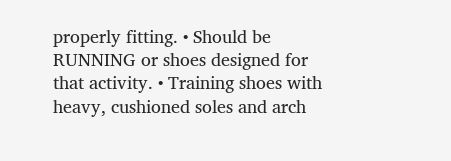properly fitting. • Should be RUNNING or shoes designed for that activity. • Training shoes with heavy, cushioned soles and arch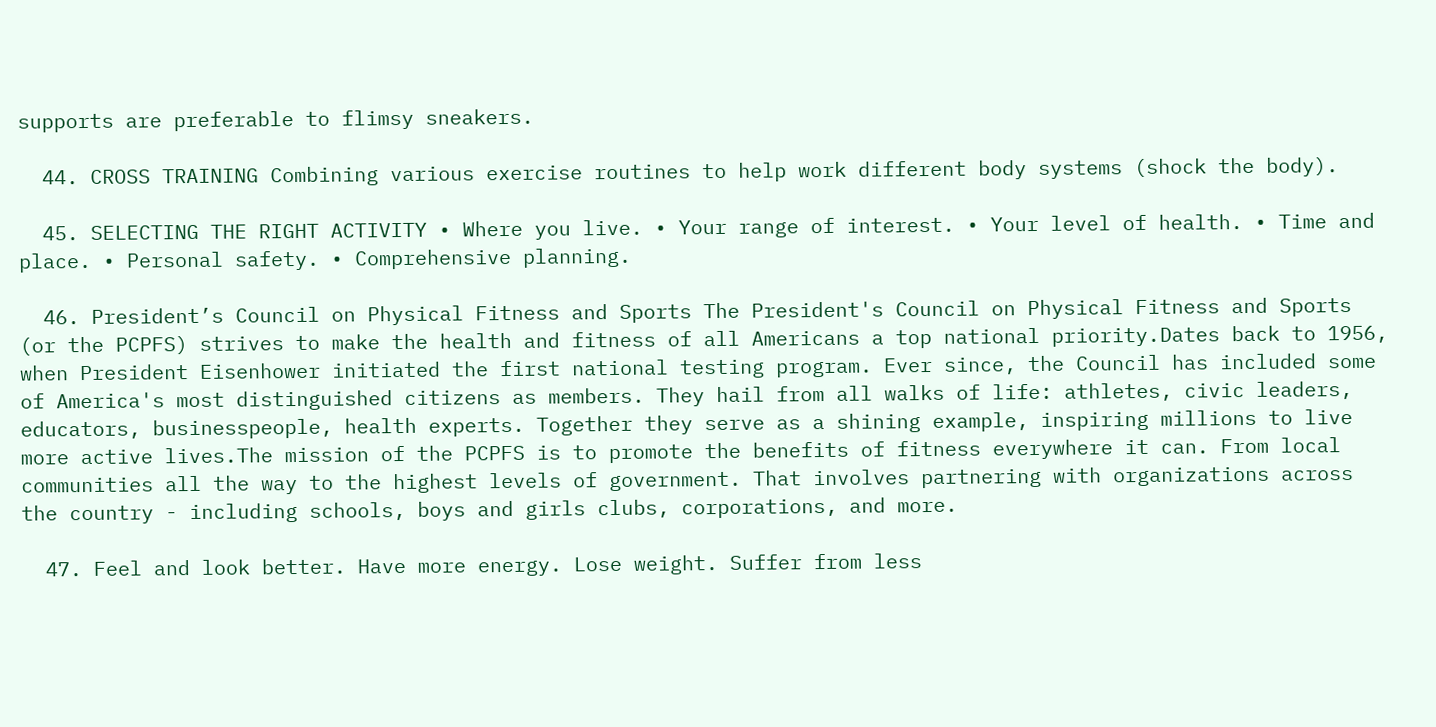supports are preferable to flimsy sneakers.

  44. CROSS TRAINING Combining various exercise routines to help work different body systems (shock the body).

  45. SELECTING THE RIGHT ACTIVITY • Where you live. • Your range of interest. • Your level of health. • Time and place. • Personal safety. • Comprehensive planning.

  46. President’s Council on Physical Fitness and Sports The President's Council on Physical Fitness and Sports (or the PCPFS) strives to make the health and fitness of all Americans a top national priority.Dates back to 1956, when President Eisenhower initiated the first national testing program. Ever since, the Council has included some of America's most distinguished citizens as members. They hail from all walks of life: athletes, civic leaders, educators, businesspeople, health experts. Together they serve as a shining example, inspiring millions to live more active lives.The mission of the PCPFS is to promote the benefits of fitness everywhere it can. From local communities all the way to the highest levels of government. That involves partnering with organizations across the country - including schools, boys and girls clubs, corporations, and more.

  47. Feel and look better. Have more energy. Lose weight. Suffer from less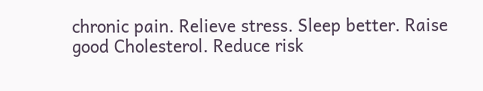chronic pain. Relieve stress. Sleep better. Raise good Cholesterol. Reduce risk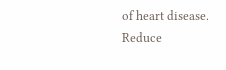of heart disease. Reduce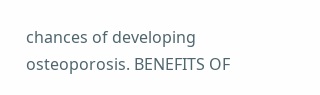chances of developing osteoporosis. BENEFITS OF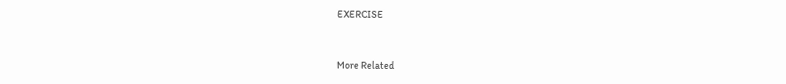EXERCISE


More Related